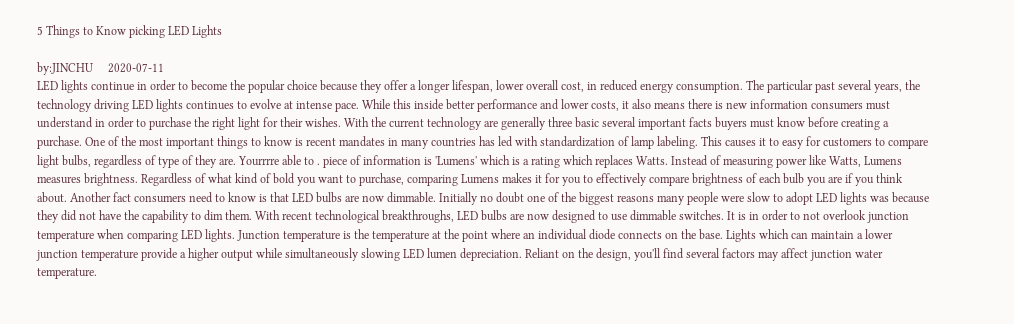5 Things to Know picking LED Lights

by:JINCHU     2020-07-11
LED lights continue in order to become the popular choice because they offer a longer lifespan, lower overall cost, in reduced energy consumption. The particular past several years, the technology driving LED lights continues to evolve at intense pace. While this inside better performance and lower costs, it also means there is new information consumers must understand in order to purchase the right light for their wishes. With the current technology are generally three basic several important facts buyers must know before creating a purchase. One of the most important things to know is recent mandates in many countries has led with standardization of lamp labeling. This causes it to easy for customers to compare light bulbs, regardless of type of they are. Yourrrre able to . piece of information is 'Lumens' which is a rating which replaces Watts. Instead of measuring power like Watts, Lumens measures brightness. Regardless of what kind of bold you want to purchase, comparing Lumens makes it for you to effectively compare brightness of each bulb you are if you think about. Another fact consumers need to know is that LED bulbs are now dimmable. Initially no doubt one of the biggest reasons many people were slow to adopt LED lights was because they did not have the capability to dim them. With recent technological breakthroughs, LED bulbs are now designed to use dimmable switches. It is in order to not overlook junction temperature when comparing LED lights. Junction temperature is the temperature at the point where an individual diode connects on the base. Lights which can maintain a lower junction temperature provide a higher output while simultaneously slowing LED lumen depreciation. Reliant on the design, you'll find several factors may affect junction water temperature.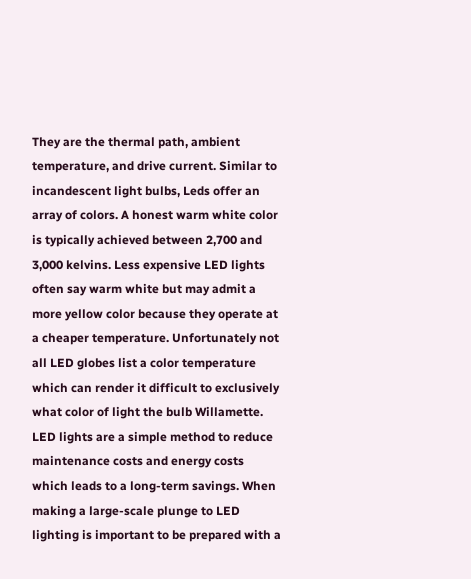They are the thermal path, ambient temperature, and drive current. Similar to incandescent light bulbs, Leds offer an array of colors. A honest warm white color is typically achieved between 2,700 and 3,000 kelvins. Less expensive LED lights often say warm white but may admit a more yellow color because they operate at a cheaper temperature. Unfortunately not all LED globes list a color temperature which can render it difficult to exclusively what color of light the bulb Willamette. LED lights are a simple method to reduce maintenance costs and energy costs which leads to a long-term savings. When making a large-scale plunge to LED lighting is important to be prepared with a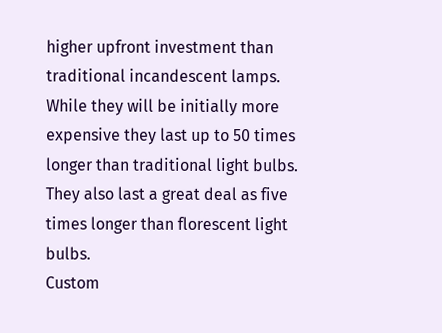higher upfront investment than traditional incandescent lamps. While they will be initially more expensive they last up to 50 times longer than traditional light bulbs. They also last a great deal as five times longer than florescent light bulbs.
Custom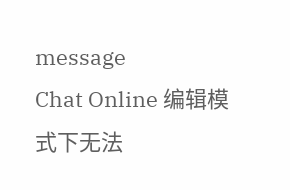message
Chat Online 编辑模式下无法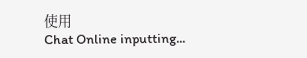使用
Chat Online inputting...